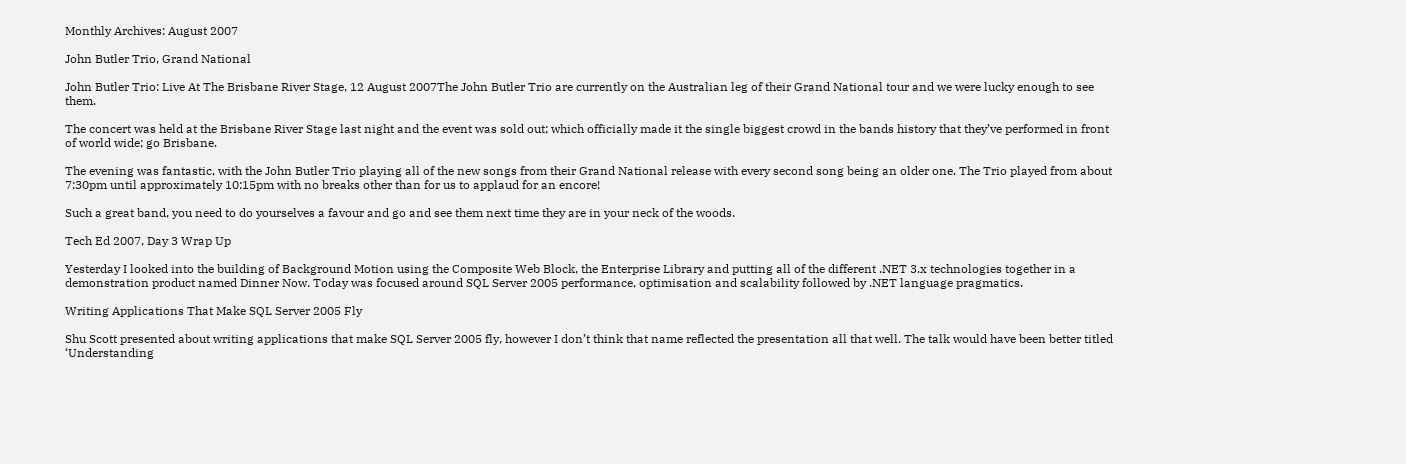Monthly Archives: August 2007

John Butler Trio, Grand National

John Butler Trio: Live At The Brisbane River Stage, 12 August 2007The John Butler Trio are currently on the Australian leg of their Grand National tour and we were lucky enough to see them.

The concert was held at the Brisbane River Stage last night and the event was sold out; which officially made it the single biggest crowd in the bands history that they’ve performed in front of world wide; go Brisbane.

The evening was fantastic, with the John Butler Trio playing all of the new songs from their Grand National release with every second song being an older one. The Trio played from about 7:30pm until approximately 10:15pm with no breaks other than for us to applaud for an encore!

Such a great band, you need to do yourselves a favour and go and see them next time they are in your neck of the woods.

Tech Ed 2007, Day 3 Wrap Up

Yesterday I looked into the building of Background Motion using the Composite Web Block, the Enterprise Library and putting all of the different .NET 3.x technologies together in a demonstration product named Dinner Now. Today was focused around SQL Server 2005 performance, optimisation and scalability followed by .NET language pragmatics.

Writing Applications That Make SQL Server 2005 Fly

Shu Scott presented about writing applications that make SQL Server 2005 fly, however I don’t think that name reflected the presentation all that well. The talk would have been better titled ‘Understanding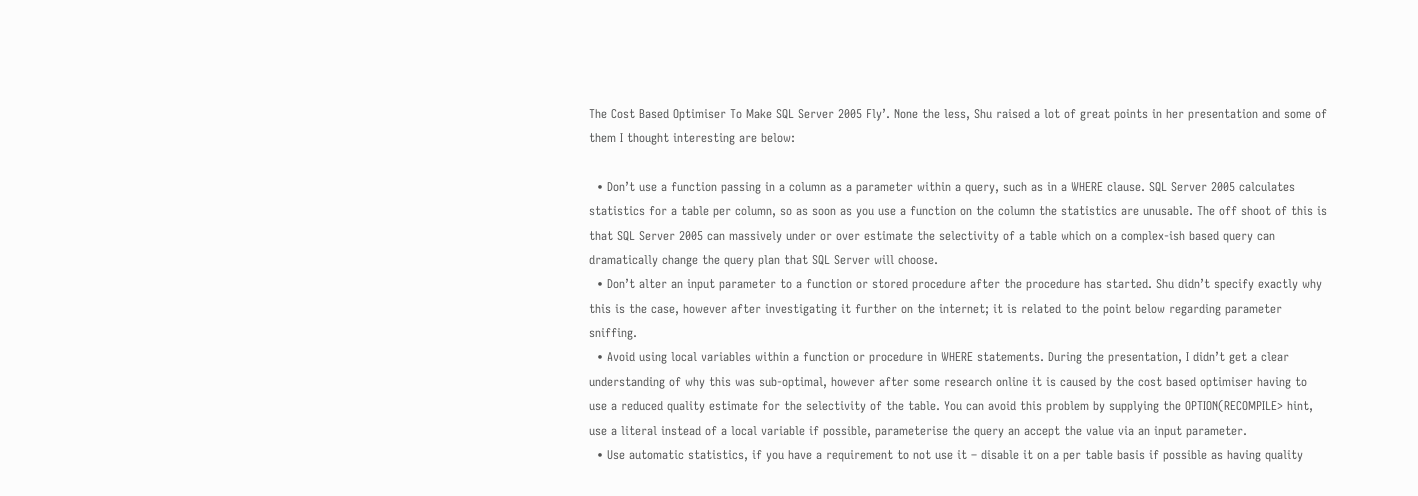The Cost Based Optimiser To Make SQL Server 2005 Fly’. None the less, Shu raised a lot of great points in her presentation and some of them I thought interesting are below:

  • Don’t use a function passing in a column as a parameter within a query, such as in a WHERE clause. SQL Server 2005 calculates statistics for a table per column, so as soon as you use a function on the column the statistics are unusable. The off shoot of this is that SQL Server 2005 can massively under or over estimate the selectivity of a table which on a complex-ish based query can dramatically change the query plan that SQL Server will choose.
  • Don’t alter an input parameter to a function or stored procedure after the procedure has started. Shu didn’t specify exactly why this is the case, however after investigating it further on the internet; it is related to the point below regarding parameter sniffing.
  • Avoid using local variables within a function or procedure in WHERE statements. During the presentation, I didn’t get a clear understanding of why this was sub-optimal, however after some research online it is caused by the cost based optimiser having to use a reduced quality estimate for the selectivity of the table. You can avoid this problem by supplying the OPTION(RECOMPILE> hint, use a literal instead of a local variable if possible, parameterise the query an accept the value via an input parameter.
  • Use automatic statistics, if you have a requirement to not use it – disable it on a per table basis if possible as having quality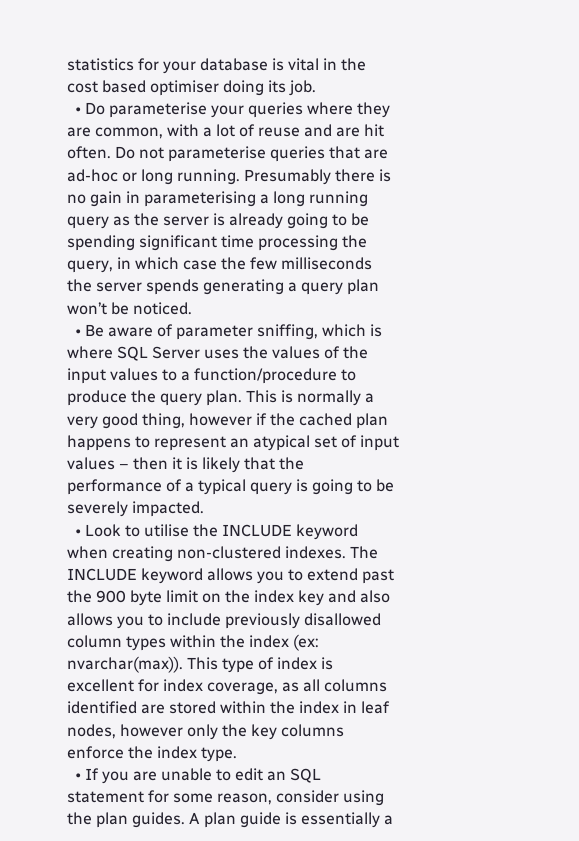statistics for your database is vital in the cost based optimiser doing its job.
  • Do parameterise your queries where they are common, with a lot of reuse and are hit often. Do not parameterise queries that are ad-hoc or long running. Presumably there is no gain in parameterising a long running query as the server is already going to be spending significant time processing the query, in which case the few milliseconds the server spends generating a query plan won’t be noticed.
  • Be aware of parameter sniffing, which is where SQL Server uses the values of the input values to a function/procedure to produce the query plan. This is normally a very good thing, however if the cached plan happens to represent an atypical set of input values – then it is likely that the performance of a typical query is going to be severely impacted.
  • Look to utilise the INCLUDE keyword when creating non-clustered indexes. The INCLUDE keyword allows you to extend past the 900 byte limit on the index key and also allows you to include previously disallowed column types within the index (ex: nvarchar(max)). This type of index is excellent for index coverage, as all columns identified are stored within the index in leaf nodes, however only the key columns enforce the index type.
  • If you are unable to edit an SQL statement for some reason, consider using the plan guides. A plan guide is essentially a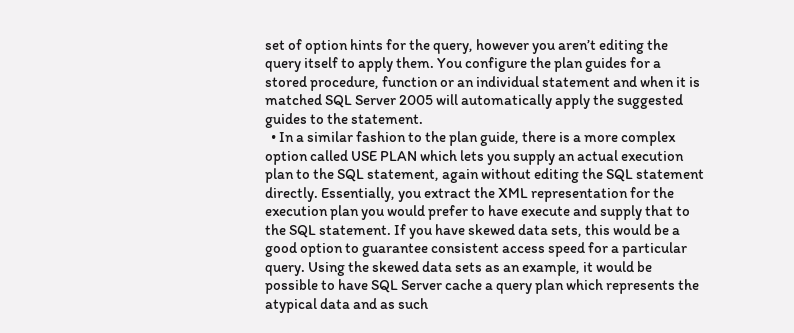set of option hints for the query, however you aren’t editing the query itself to apply them. You configure the plan guides for a stored procedure, function or an individual statement and when it is matched SQL Server 2005 will automatically apply the suggested guides to the statement.
  • In a similar fashion to the plan guide, there is a more complex option called USE PLAN which lets you supply an actual execution plan to the SQL statement, again without editing the SQL statement directly. Essentially, you extract the XML representation for the execution plan you would prefer to have execute and supply that to the SQL statement. If you have skewed data sets, this would be a good option to guarantee consistent access speed for a particular query. Using the skewed data sets as an example, it would be possible to have SQL Server cache a query plan which represents the atypical data and as such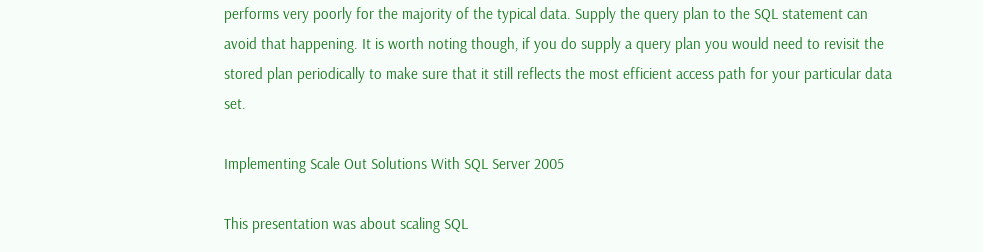performs very poorly for the majority of the typical data. Supply the query plan to the SQL statement can avoid that happening. It is worth noting though, if you do supply a query plan you would need to revisit the stored plan periodically to make sure that it still reflects the most efficient access path for your particular data set.

Implementing Scale Out Solutions With SQL Server 2005

This presentation was about scaling SQL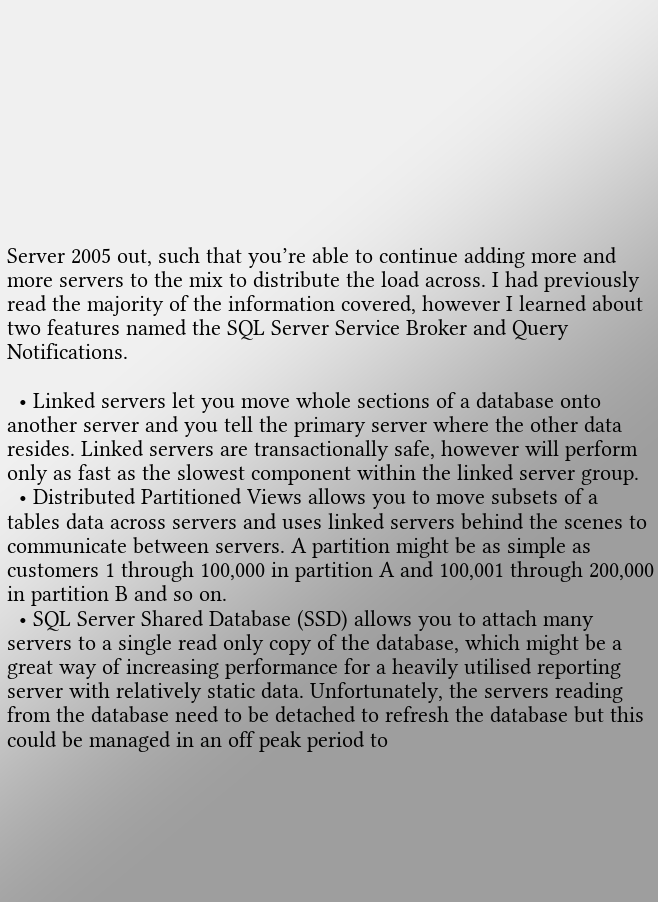Server 2005 out, such that you’re able to continue adding more and more servers to the mix to distribute the load across. I had previously read the majority of the information covered, however I learned about two features named the SQL Server Service Broker and Query Notifications.

  • Linked servers let you move whole sections of a database onto another server and you tell the primary server where the other data resides. Linked servers are transactionally safe, however will perform only as fast as the slowest component within the linked server group.
  • Distributed Partitioned Views allows you to move subsets of a tables data across servers and uses linked servers behind the scenes to communicate between servers. A partition might be as simple as customers 1 through 100,000 in partition A and 100,001 through 200,000 in partition B and so on.
  • SQL Server Shared Database (SSD) allows you to attach many servers to a single read only copy of the database, which might be a great way of increasing performance for a heavily utilised reporting server with relatively static data. Unfortunately, the servers reading from the database need to be detached to refresh the database but this could be managed in an off peak period to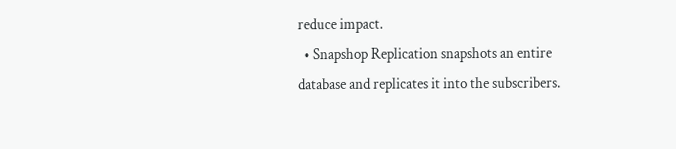reduce impact.
  • Snapshop Replication snapshots an entire database and replicates it into the subscribers.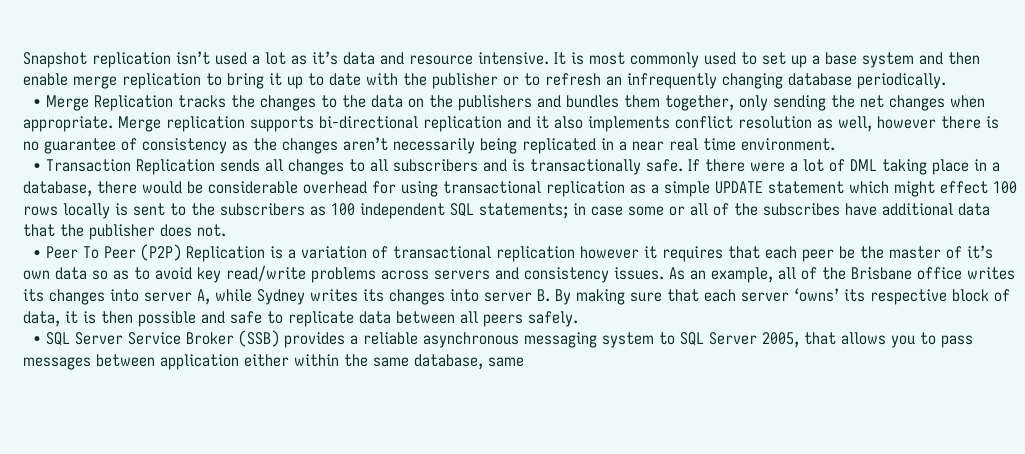Snapshot replication isn’t used a lot as it’s data and resource intensive. It is most commonly used to set up a base system and then enable merge replication to bring it up to date with the publisher or to refresh an infrequently changing database periodically.
  • Merge Replication tracks the changes to the data on the publishers and bundles them together, only sending the net changes when appropriate. Merge replication supports bi-directional replication and it also implements conflict resolution as well, however there is no guarantee of consistency as the changes aren’t necessarily being replicated in a near real time environment.
  • Transaction Replication sends all changes to all subscribers and is transactionally safe. If there were a lot of DML taking place in a database, there would be considerable overhead for using transactional replication as a simple UPDATE statement which might effect 100 rows locally is sent to the subscribers as 100 independent SQL statements; in case some or all of the subscribes have additional data that the publisher does not.
  • Peer To Peer (P2P) Replication is a variation of transactional replication however it requires that each peer be the master of it’s own data so as to avoid key read/write problems across servers and consistency issues. As an example, all of the Brisbane office writes its changes into server A, while Sydney writes its changes into server B. By making sure that each server ‘owns’ its respective block of data, it is then possible and safe to replicate data between all peers safely.
  • SQL Server Service Broker (SSB) provides a reliable asynchronous messaging system to SQL Server 2005, that allows you to pass messages between application either within the same database, same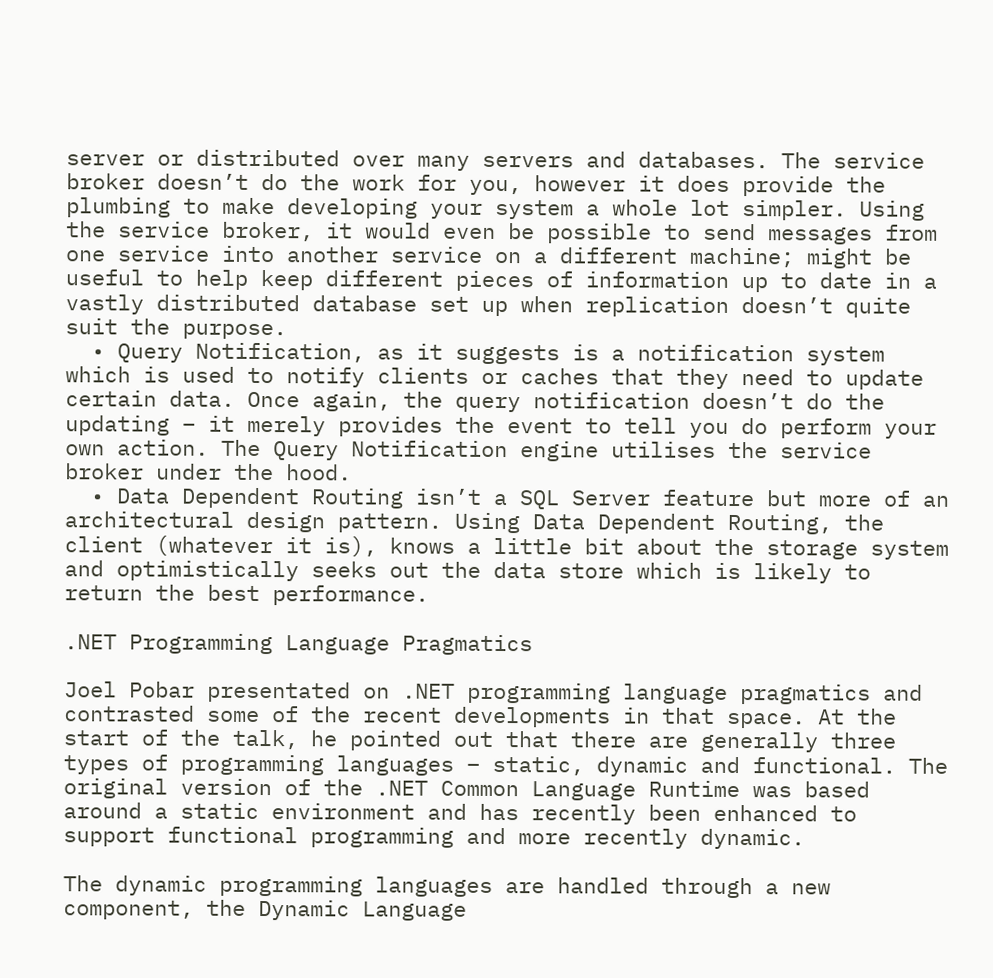server or distributed over many servers and databases. The service broker doesn’t do the work for you, however it does provide the plumbing to make developing your system a whole lot simpler. Using the service broker, it would even be possible to send messages from one service into another service on a different machine; might be useful to help keep different pieces of information up to date in a vastly distributed database set up when replication doesn’t quite suit the purpose.
  • Query Notification, as it suggests is a notification system which is used to notify clients or caches that they need to update certain data. Once again, the query notification doesn’t do the updating – it merely provides the event to tell you do perform your own action. The Query Notification engine utilises the service broker under the hood.
  • Data Dependent Routing isn’t a SQL Server feature but more of an architectural design pattern. Using Data Dependent Routing, the client (whatever it is), knows a little bit about the storage system and optimistically seeks out the data store which is likely to return the best performance.

.NET Programming Language Pragmatics

Joel Pobar presentated on .NET programming language pragmatics and contrasted some of the recent developments in that space. At the start of the talk, he pointed out that there are generally three types of programming languages – static, dynamic and functional. The original version of the .NET Common Language Runtime was based around a static environment and has recently been enhanced to support functional programming and more recently dynamic.

The dynamic programming languages are handled through a new component, the Dynamic Language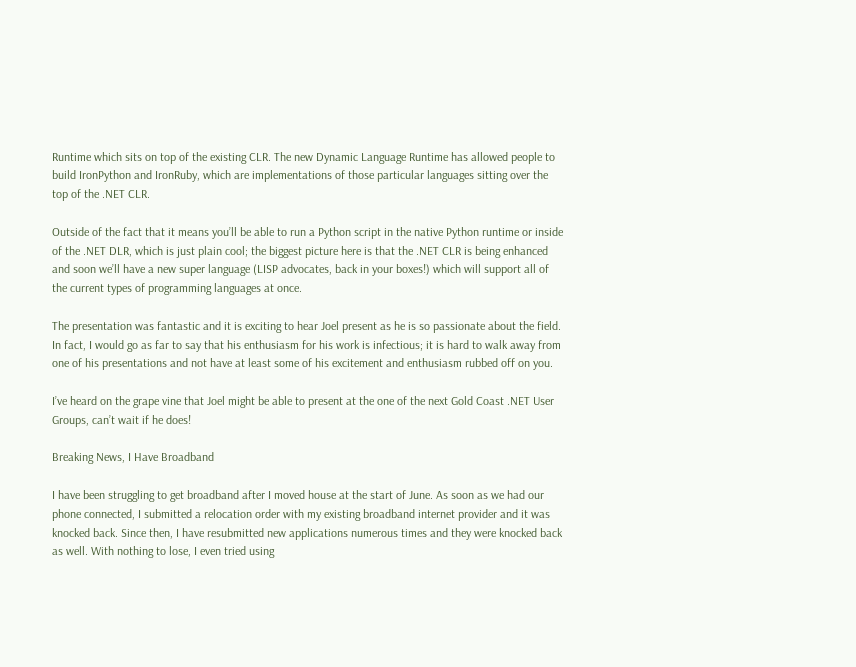Runtime which sits on top of the existing CLR. The new Dynamic Language Runtime has allowed people to build IronPython and IronRuby, which are implementations of those particular languages sitting over the top of the .NET CLR.

Outside of the fact that it means you’ll be able to run a Python script in the native Python runtime or inside of the .NET DLR, which is just plain cool; the biggest picture here is that the .NET CLR is being enhanced and soon we’ll have a new super language (LISP advocates, back in your boxes!) which will support all of the current types of programming languages at once.

The presentation was fantastic and it is exciting to hear Joel present as he is so passionate about the field. In fact, I would go as far to say that his enthusiasm for his work is infectious; it is hard to walk away from one of his presentations and not have at least some of his excitement and enthusiasm rubbed off on you.

I’ve heard on the grape vine that Joel might be able to present at the one of the next Gold Coast .NET User Groups, can’t wait if he does!

Breaking News, I Have Broadband

I have been struggling to get broadband after I moved house at the start of June. As soon as we had our phone connected, I submitted a relocation order with my existing broadband internet provider and it was knocked back. Since then, I have resubmitted new applications numerous times and they were knocked back as well. With nothing to lose, I even tried using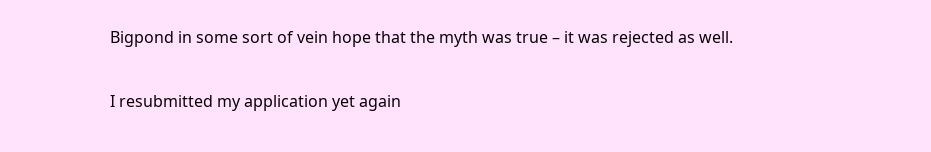Bigpond in some sort of vein hope that the myth was true – it was rejected as well.

I resubmitted my application yet again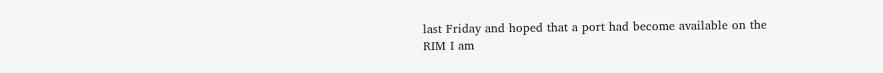last Friday and hoped that a port had become available on the RIM I am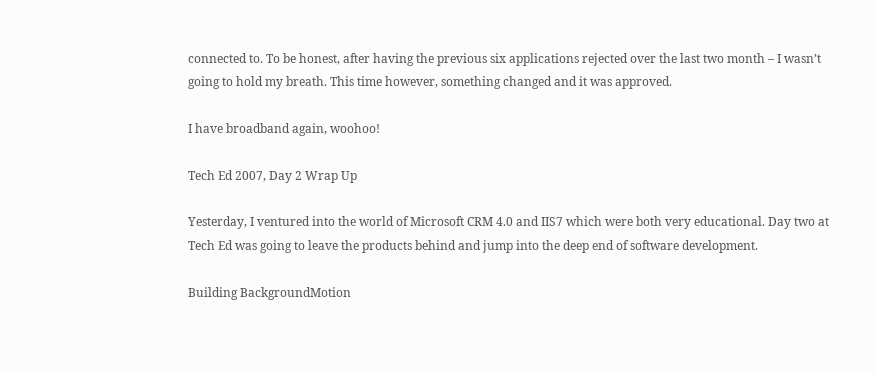connected to. To be honest, after having the previous six applications rejected over the last two month – I wasn’t going to hold my breath. This time however, something changed and it was approved.

I have broadband again, woohoo!

Tech Ed 2007, Day 2 Wrap Up

Yesterday, I ventured into the world of Microsoft CRM 4.0 and IIS7 which were both very educational. Day two at Tech Ed was going to leave the products behind and jump into the deep end of software development.

Building BackgroundMotion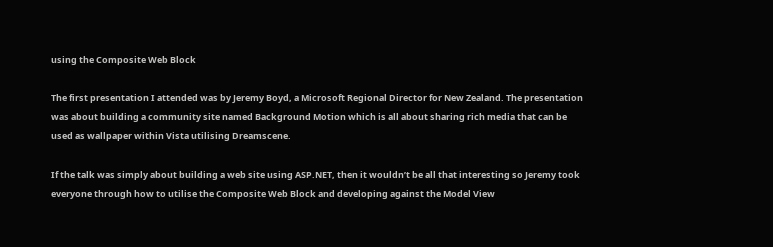using the Composite Web Block

The first presentation I attended was by Jeremy Boyd, a Microsoft Regional Director for New Zealand. The presentation was about building a community site named Background Motion which is all about sharing rich media that can be used as wallpaper within Vista utilising Dreamscene.

If the talk was simply about building a web site using ASP.NET, then it wouldn’t be all that interesting so Jeremy took everyone through how to utilise the Composite Web Block and developing against the Model View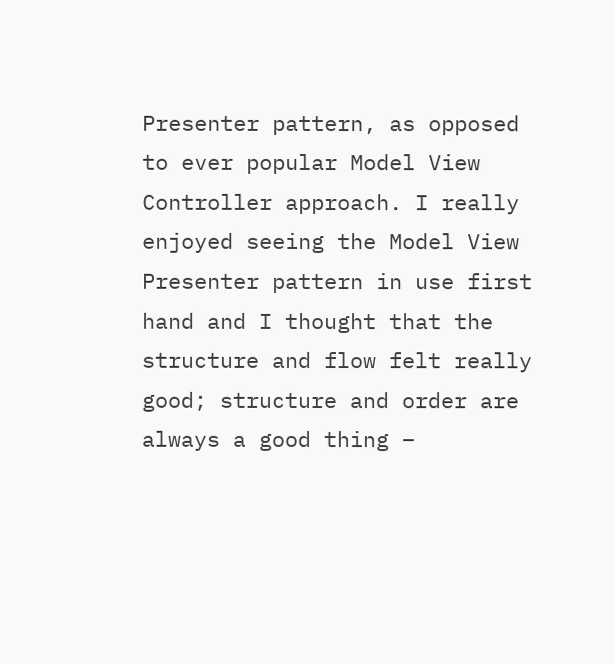Presenter pattern, as opposed to ever popular Model View Controller approach. I really enjoyed seeing the Model View Presenter pattern in use first hand and I thought that the structure and flow felt really good; structure and order are always a good thing –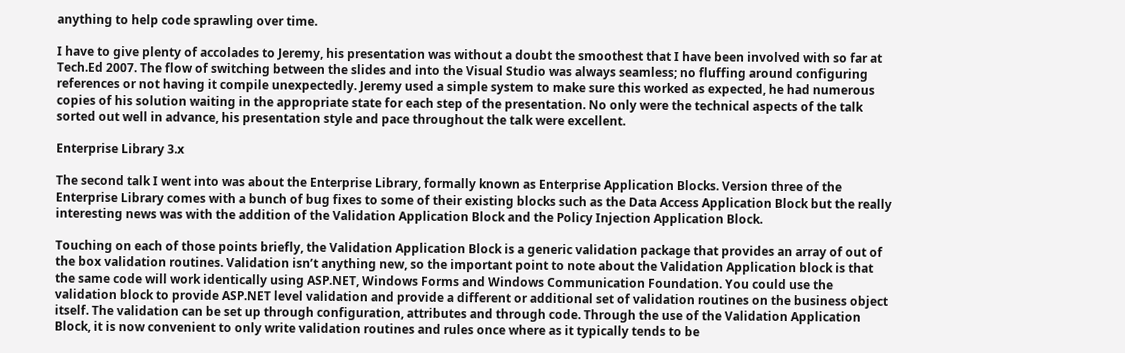anything to help code sprawling over time.

I have to give plenty of accolades to Jeremy, his presentation was without a doubt the smoothest that I have been involved with so far at Tech.Ed 2007. The flow of switching between the slides and into the Visual Studio was always seamless; no fluffing around configuring references or not having it compile unexpectedly. Jeremy used a simple system to make sure this worked as expected, he had numerous copies of his solution waiting in the appropriate state for each step of the presentation. No only were the technical aspects of the talk sorted out well in advance, his presentation style and pace throughout the talk were excellent.

Enterprise Library 3.x

The second talk I went into was about the Enterprise Library, formally known as Enterprise Application Blocks. Version three of the Enterprise Library comes with a bunch of bug fixes to some of their existing blocks such as the Data Access Application Block but the really interesting news was with the addition of the Validation Application Block and the Policy Injection Application Block.

Touching on each of those points briefly, the Validation Application Block is a generic validation package that provides an array of out of the box validation routines. Validation isn’t anything new, so the important point to note about the Validation Application block is that the same code will work identically using ASP.NET, Windows Forms and Windows Communication Foundation. You could use the validation block to provide ASP.NET level validation and provide a different or additional set of validation routines on the business object itself. The validation can be set up through configuration, attributes and through code. Through the use of the Validation Application Block, it is now convenient to only write validation routines and rules once where as it typically tends to be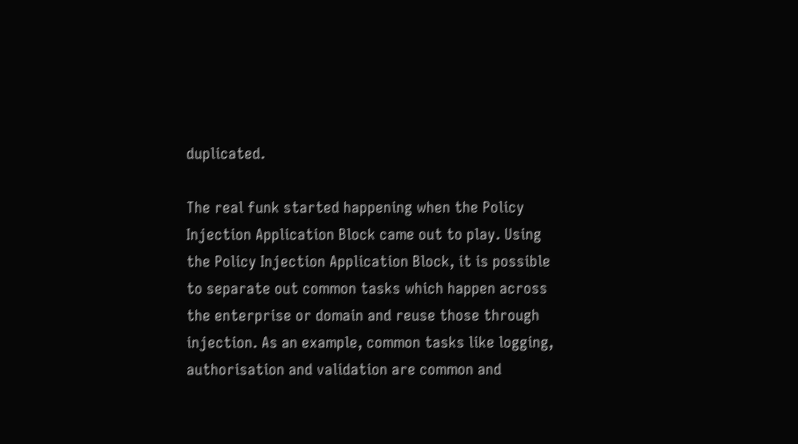duplicated.

The real funk started happening when the Policy Injection Application Block came out to play. Using the Policy Injection Application Block, it is possible to separate out common tasks which happen across the enterprise or domain and reuse those through injection. As an example, common tasks like logging, authorisation and validation are common and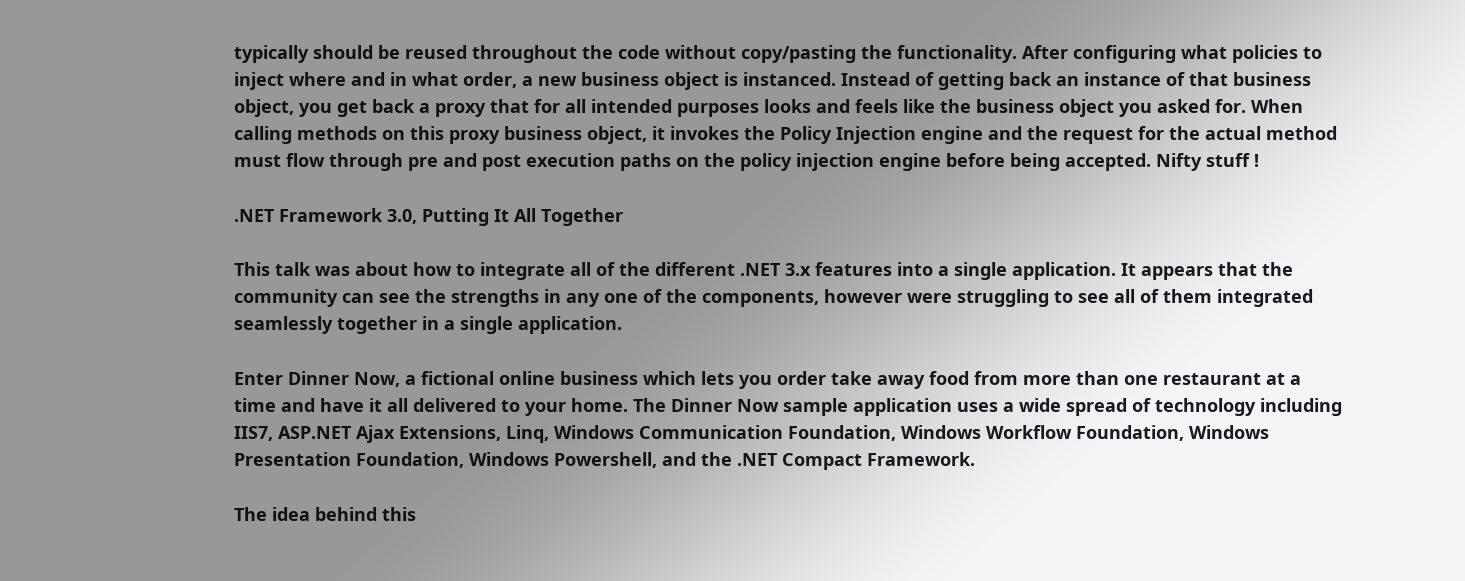typically should be reused throughout the code without copy/pasting the functionality. After configuring what policies to inject where and in what order, a new business object is instanced. Instead of getting back an instance of that business object, you get back a proxy that for all intended purposes looks and feels like the business object you asked for. When calling methods on this proxy business object, it invokes the Policy Injection engine and the request for the actual method must flow through pre and post execution paths on the policy injection engine before being accepted. Nifty stuff !

.NET Framework 3.0, Putting It All Together

This talk was about how to integrate all of the different .NET 3.x features into a single application. It appears that the community can see the strengths in any one of the components, however were struggling to see all of them integrated seamlessly together in a single application.

Enter Dinner Now, a fictional online business which lets you order take away food from more than one restaurant at a time and have it all delivered to your home. The Dinner Now sample application uses a wide spread of technology including IIS7, ASP.NET Ajax Extensions, Linq, Windows Communication Foundation, Windows Workflow Foundation, Windows Presentation Foundation, Windows Powershell, and the .NET Compact Framework.

The idea behind this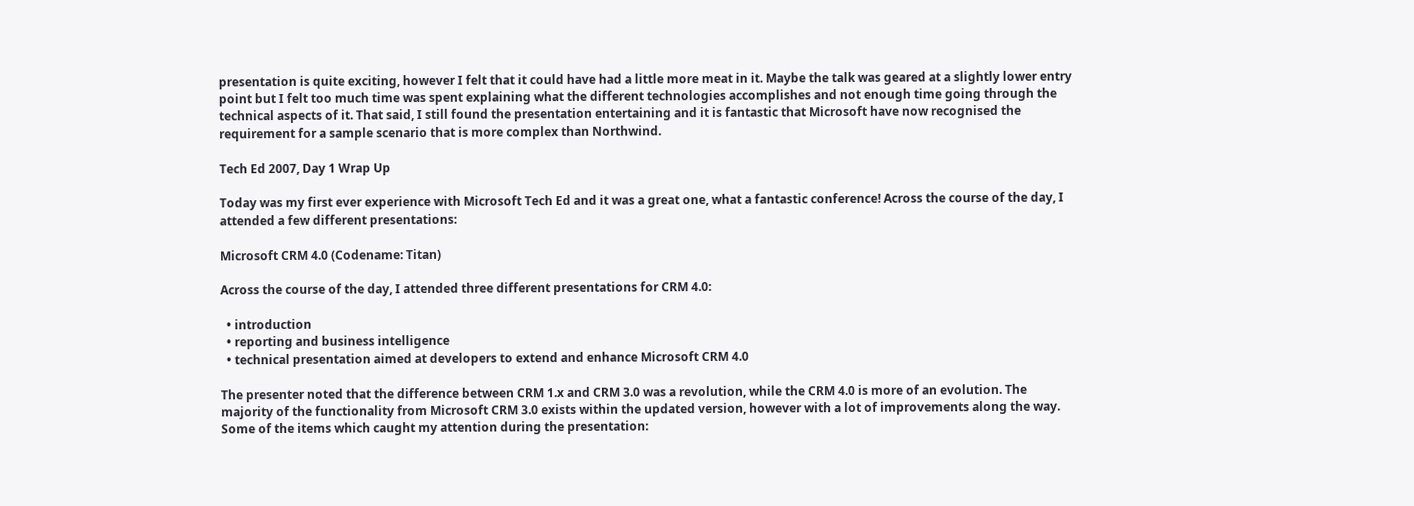presentation is quite exciting, however I felt that it could have had a little more meat in it. Maybe the talk was geared at a slightly lower entry point but I felt too much time was spent explaining what the different technologies accomplishes and not enough time going through the technical aspects of it. That said, I still found the presentation entertaining and it is fantastic that Microsoft have now recognised the requirement for a sample scenario that is more complex than Northwind.

Tech Ed 2007, Day 1 Wrap Up

Today was my first ever experience with Microsoft Tech Ed and it was a great one, what a fantastic conference! Across the course of the day, I attended a few different presentations:

Microsoft CRM 4.0 (Codename: Titan)

Across the course of the day, I attended three different presentations for CRM 4.0:

  • introduction
  • reporting and business intelligence
  • technical presentation aimed at developers to extend and enhance Microsoft CRM 4.0

The presenter noted that the difference between CRM 1.x and CRM 3.0 was a revolution, while the CRM 4.0 is more of an evolution. The majority of the functionality from Microsoft CRM 3.0 exists within the updated version, however with a lot of improvements along the way. Some of the items which caught my attention during the presentation: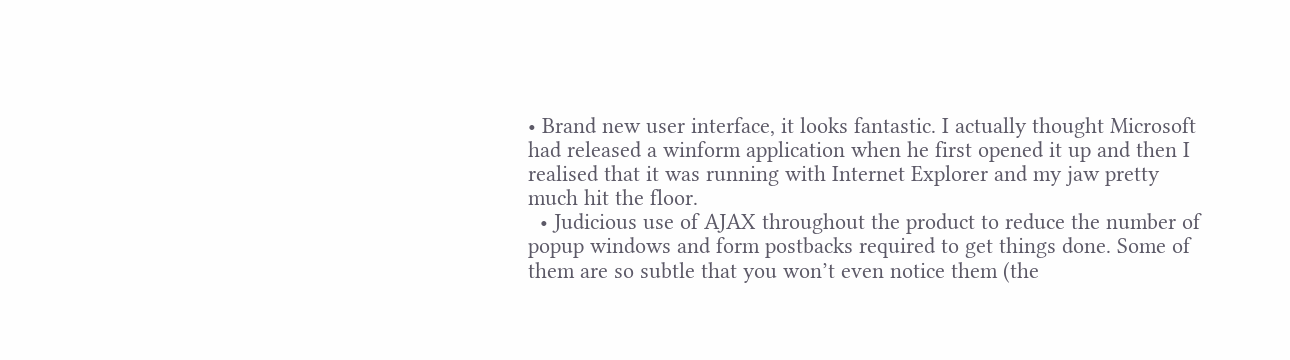• Brand new user interface, it looks fantastic. I actually thought Microsoft had released a winform application when he first opened it up and then I realised that it was running with Internet Explorer and my jaw pretty much hit the floor.
  • Judicious use of AJAX throughout the product to reduce the number of popup windows and form postbacks required to get things done. Some of them are so subtle that you won’t even notice them (the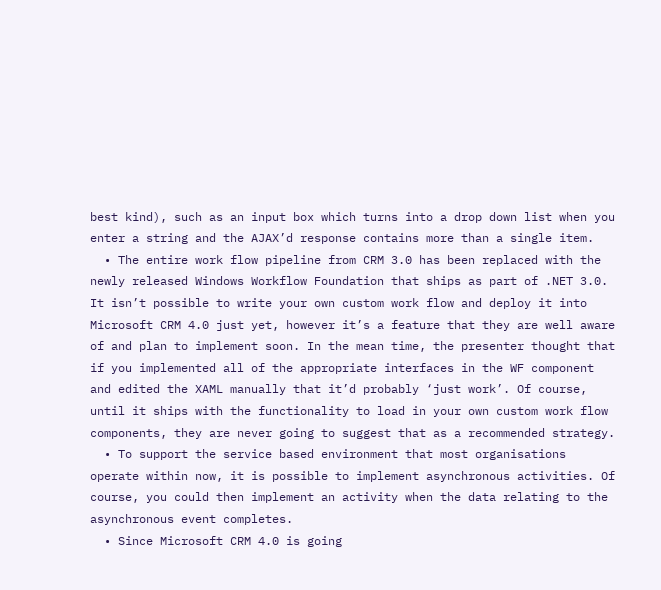best kind), such as an input box which turns into a drop down list when you enter a string and the AJAX’d response contains more than a single item.
  • The entire work flow pipeline from CRM 3.0 has been replaced with the newly released Windows Workflow Foundation that ships as part of .NET 3.0. It isn’t possible to write your own custom work flow and deploy it into Microsoft CRM 4.0 just yet, however it’s a feature that they are well aware of and plan to implement soon. In the mean time, the presenter thought that if you implemented all of the appropriate interfaces in the WF component and edited the XAML manually that it’d probably ‘just work’. Of course, until it ships with the functionality to load in your own custom work flow components, they are never going to suggest that as a recommended strategy.
  • To support the service based environment that most organisations operate within now, it is possible to implement asynchronous activities. Of course, you could then implement an activity when the data relating to the asynchronous event completes.
  • Since Microsoft CRM 4.0 is going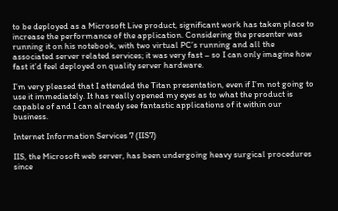to be deployed as a Microsoft Live product, significant work has taken place to increase the performance of the application. Considering the presenter was running it on his notebook, with two virtual PC’s running and all the associated server related services; it was very fast – so I can only imagine how fast it’d feel deployed on quality server hardware.

I’m very pleased that I attended the Titan presentation, even if I’m not going to use it immediately. It has really opened my eyes as to what the product is capable of and I can already see fantastic applications of it within our business.

Internet Information Services 7 (IIS7)

IIS, the Microsoft web server, has been undergoing heavy surgical procedures since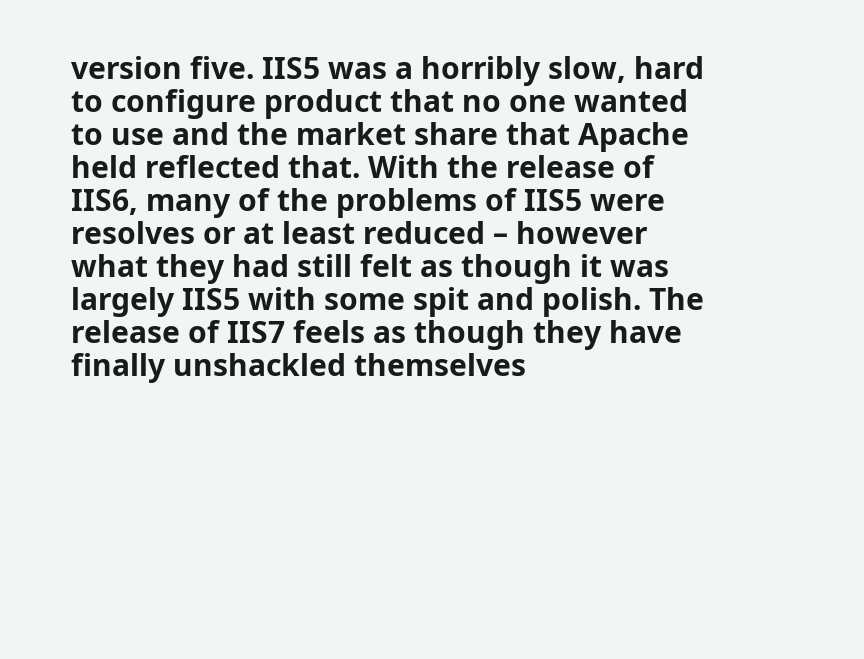version five. IIS5 was a horribly slow, hard to configure product that no one wanted to use and the market share that Apache held reflected that. With the release of IIS6, many of the problems of IIS5 were resolves or at least reduced – however what they had still felt as though it was largely IIS5 with some spit and polish. The release of IIS7 feels as though they have finally unshackled themselves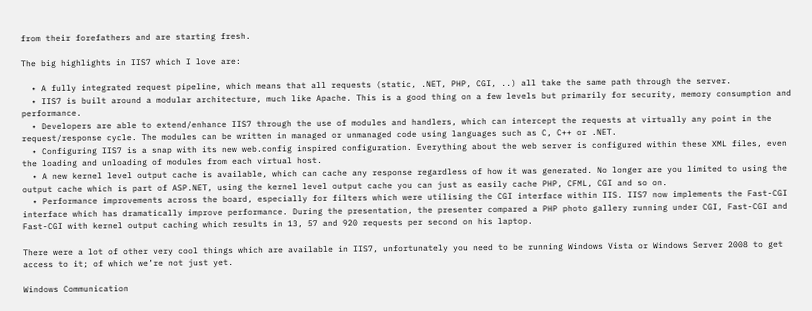from their forefathers and are starting fresh.

The big highlights in IIS7 which I love are:

  • A fully integrated request pipeline, which means that all requests (static, .NET, PHP, CGI, ..) all take the same path through the server.
  • IIS7 is built around a modular architecture, much like Apache. This is a good thing on a few levels but primarily for security, memory consumption and performance.
  • Developers are able to extend/enhance IIS7 through the use of modules and handlers, which can intercept the requests at virtually any point in the request/response cycle. The modules can be written in managed or unmanaged code using languages such as C, C++ or .NET.
  • Configuring IIS7 is a snap with its new web.config inspired configuration. Everything about the web server is configured within these XML files, even the loading and unloading of modules from each virtual host.
  • A new kernel level output cache is available, which can cache any response regardless of how it was generated. No longer are you limited to using the output cache which is part of ASP.NET, using the kernel level output cache you can just as easily cache PHP, CFML, CGI and so on.
  • Performance improvements across the board, especially for filters which were utilising the CGI interface within IIS. IIS7 now implements the Fast-CGI interface which has dramatically improve performance. During the presentation, the presenter compared a PHP photo gallery running under CGI, Fast-CGI and Fast-CGI with kernel output caching which results in 13, 57 and 920 requests per second on his laptop.

There were a lot of other very cool things which are available in IIS7, unfortunately you need to be running Windows Vista or Windows Server 2008 to get access to it; of which we’re not just yet.

Windows Communication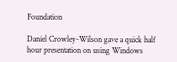Foundation

Daniel Crowley-Wilson gave a quick half hour presentation on using Windows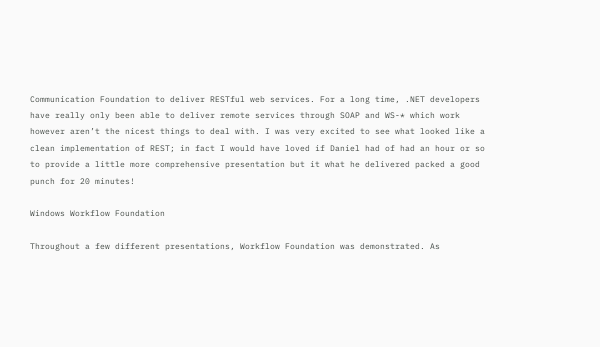Communication Foundation to deliver RESTful web services. For a long time, .NET developers have really only been able to deliver remote services through SOAP and WS-* which work however aren’t the nicest things to deal with. I was very excited to see what looked like a clean implementation of REST; in fact I would have loved if Daniel had of had an hour or so to provide a little more comprehensive presentation but it what he delivered packed a good punch for 20 minutes!

Windows Workflow Foundation

Throughout a few different presentations, Workflow Foundation was demonstrated. As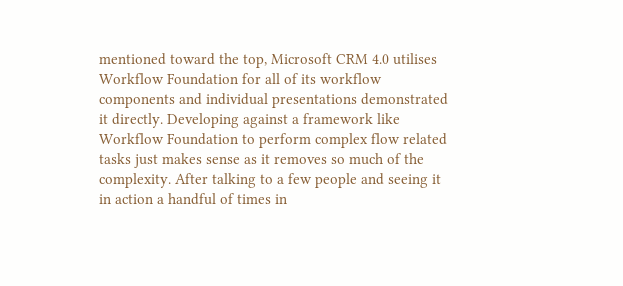mentioned toward the top, Microsoft CRM 4.0 utilises Workflow Foundation for all of its workflow components and individual presentations demonstrated it directly. Developing against a framework like Workflow Foundation to perform complex flow related tasks just makes sense as it removes so much of the complexity. After talking to a few people and seeing it in action a handful of times in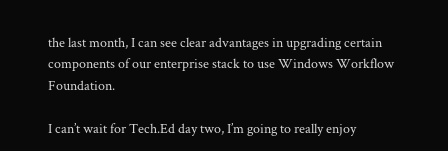the last month, I can see clear advantages in upgrading certain components of our enterprise stack to use Windows Workflow Foundation.

I can’t wait for Tech.Ed day two, I’m going to really enjoy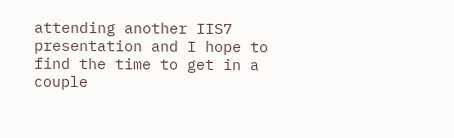attending another IIS7 presentation and I hope to find the time to get in a couple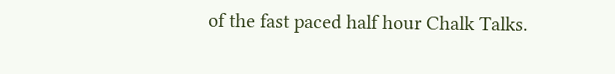of the fast paced half hour Chalk Talks.